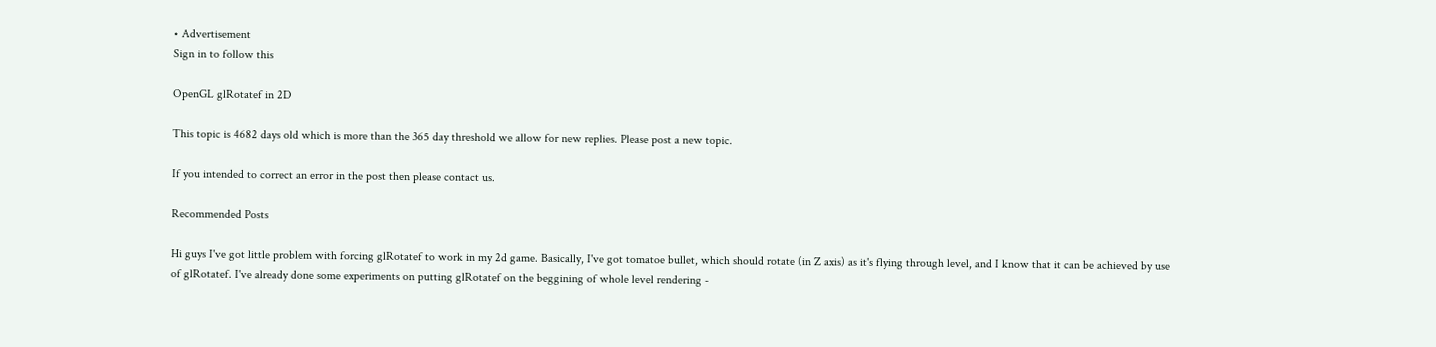• Advertisement
Sign in to follow this

OpenGL glRotatef in 2D

This topic is 4682 days old which is more than the 365 day threshold we allow for new replies. Please post a new topic.

If you intended to correct an error in the post then please contact us.

Recommended Posts

Hi guys I've got little problem with forcing glRotatef to work in my 2d game. Basically, I've got tomatoe bullet, which should rotate (in Z axis) as it's flying through level, and I know that it can be achieved by use of glRotatef. I've already done some experiments on putting glRotatef on the beggining of whole level rendering -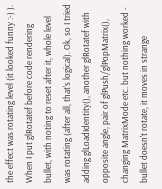the effect was rotating level (it looked funny :-) ). When I put glRotatef before code rendering bullet, with noting to reset after it, whole level was rotating (after all, that's logical). Ok, so I tried adding glLoadIdentity(), another glRotatef with opposite angle, pair of glPush/glPopMatrix(), changing MatrixMode etc. but nothing worked - bullet doesn't rotate, it moves in strange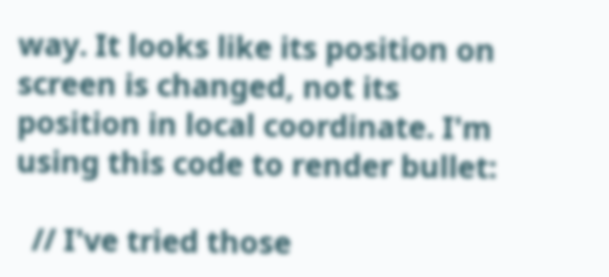way. It looks like its position on screen is changed, not its position in local coordinate. I'm using this code to render bullet:

  // I've tried those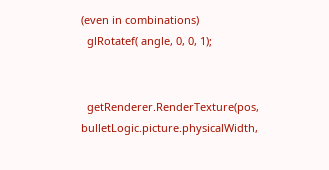(even in combinations)
  glRotatef( angle, 0, 0, 1);


  getRenderer.RenderTexture(pos, bulletLogic.picture.physicalWidth,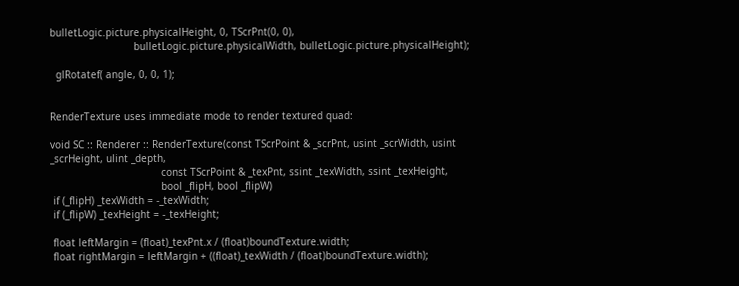bulletLogic.picture.physicalHeight, 0, TScrPnt(0, 0),
                            bulletLogic.picture.physicalWidth, bulletLogic.picture.physicalHeight);

  glRotatef( angle, 0, 0, 1);


RenderTexture uses immediate mode to render textured quad:

void SC :: Renderer :: RenderTexture(const TScrPoint & _scrPnt, usint _scrWidth, usint _scrHeight, ulint _depth,
                                     const TScrPoint & _texPnt, ssint _texWidth, ssint _texHeight,
                                     bool _flipH, bool _flipW)
 if (_flipH) _texWidth = -_texWidth;
 if (_flipW) _texHeight = -_texHeight;

 float leftMargin = (float)_texPnt.x / (float)boundTexture.width;
 float rightMargin = leftMargin + ((float)_texWidth / (float)boundTexture.width);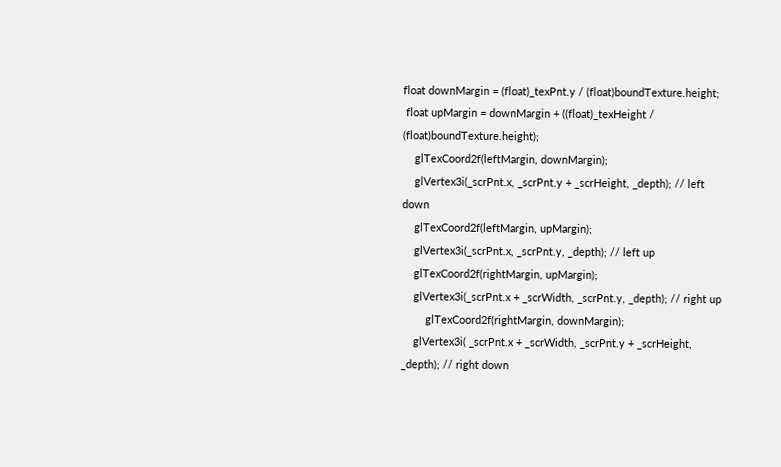float downMargin = (float)_texPnt.y / (float)boundTexture.height;
 float upMargin = downMargin + ((float)_texHeight / (float)boundTexture.height);
    glTexCoord2f(leftMargin, downMargin);
    glVertex3i(_scrPnt.x, _scrPnt.y + _scrHeight, _depth); // left down
    glTexCoord2f(leftMargin, upMargin);
    glVertex3i(_scrPnt.x, _scrPnt.y, _depth); // left up
    glTexCoord2f(rightMargin, upMargin);
    glVertex3i(_scrPnt.x + _scrWidth, _scrPnt.y, _depth); // right up
        glTexCoord2f(rightMargin, downMargin);
    glVertex3i( _scrPnt.x + _scrWidth, _scrPnt.y + _scrHeight, _depth); // right down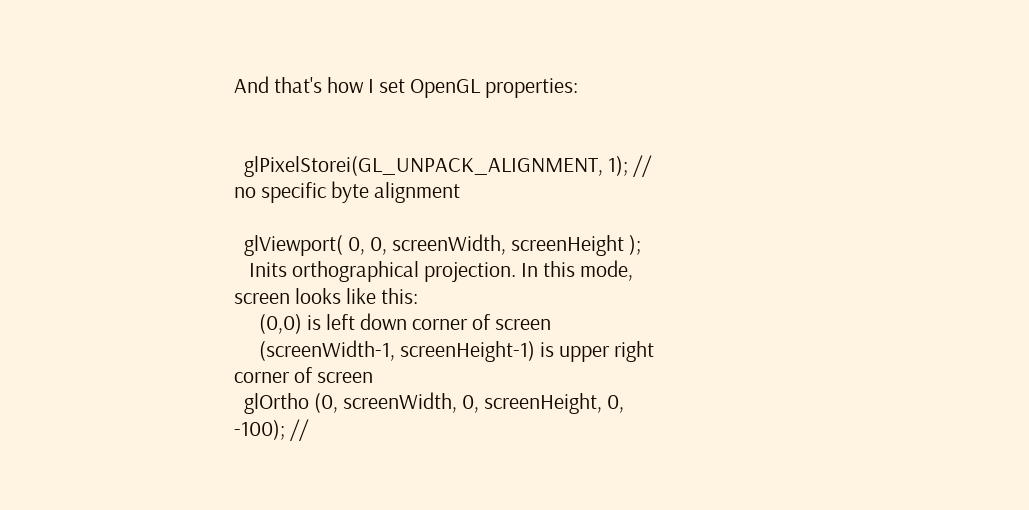And that's how I set OpenGL properties:


  glPixelStorei(GL_UNPACK_ALIGNMENT, 1); // no specific byte alignment

  glViewport( 0, 0, screenWidth, screenHeight );
   Inits orthographical projection. In this mode, screen looks like this:
     (0,0) is left down corner of screen
     (screenWidth-1, screenHeight-1) is upper right corner of screen
  glOrtho (0, screenWidth, 0, screenHeight, 0, -100); //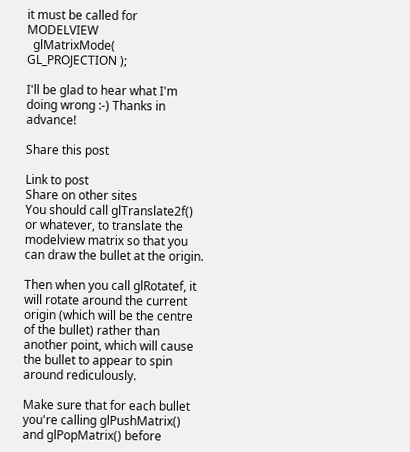it must be called for MODELVIEW
  glMatrixMode( GL_PROJECTION );

I'll be glad to hear what I'm doing wrong :-) Thanks in advance!

Share this post

Link to post
Share on other sites
You should call glTranslate2f() or whatever, to translate the modelview matrix so that you can draw the bullet at the origin.

Then when you call glRotatef, it will rotate around the current origin (which will be the centre of the bullet) rather than another point, which will cause the bullet to appear to spin around rediculously.

Make sure that for each bullet you're calling glPushMatrix() and glPopMatrix() before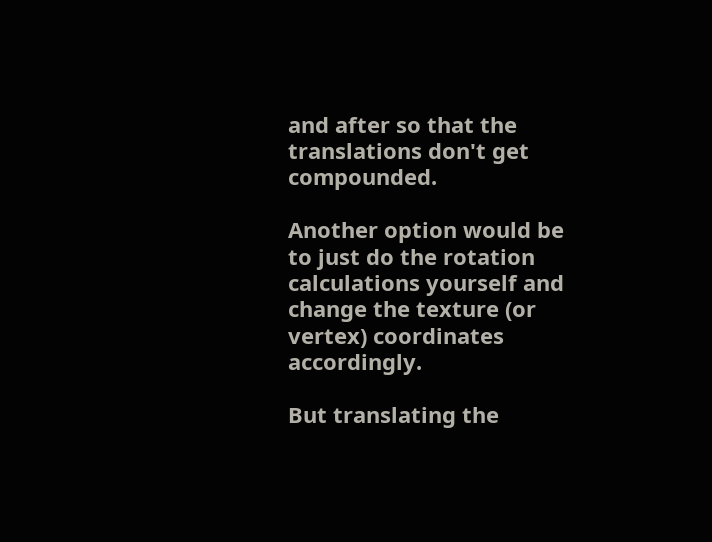and after so that the translations don't get compounded.

Another option would be to just do the rotation calculations yourself and change the texture (or vertex) coordinates accordingly.

But translating the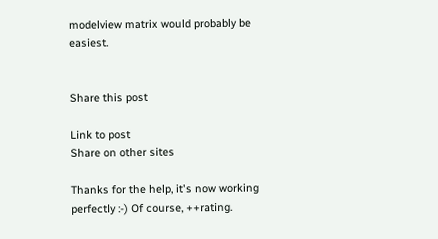modelview matrix would probably be easiest.


Share this post

Link to post
Share on other sites

Thanks for the help, it's now working perfectly :-) Of course, ++rating.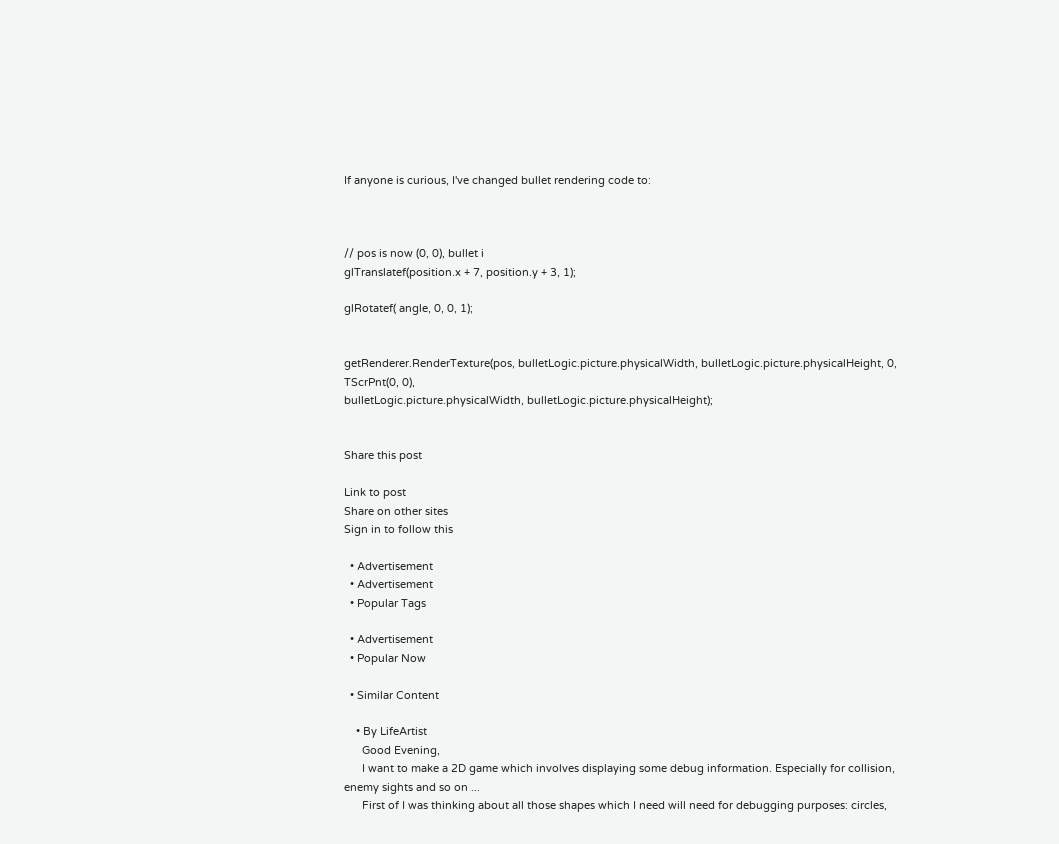If anyone is curious, I've changed bullet rendering code to:



// pos is now (0, 0), bullet i
glTranslatef(position.x + 7, position.y + 3, 1);

glRotatef( angle, 0, 0, 1);


getRenderer.RenderTexture(pos, bulletLogic.picture.physicalWidth, bulletLogic.picture.physicalHeight, 0, TScrPnt(0, 0),
bulletLogic.picture.physicalWidth, bulletLogic.picture.physicalHeight);


Share this post

Link to post
Share on other sites
Sign in to follow this

  • Advertisement
  • Advertisement
  • Popular Tags

  • Advertisement
  • Popular Now

  • Similar Content

    • By LifeArtist
      Good Evening,
      I want to make a 2D game which involves displaying some debug information. Especially for collision, enemy sights and so on ...
      First of I was thinking about all those shapes which I need will need for debugging purposes: circles,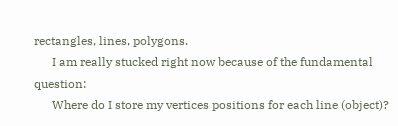rectangles, lines, polygons.
      I am really stucked right now because of the fundamental question:
      Where do I store my vertices positions for each line (object)?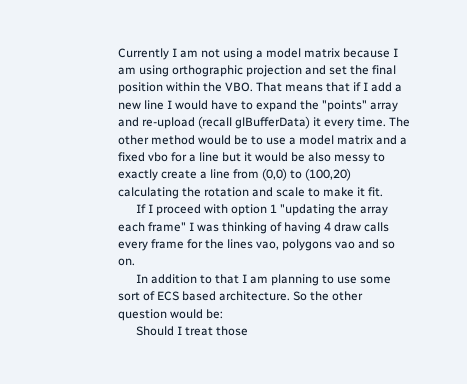Currently I am not using a model matrix because I am using orthographic projection and set the final position within the VBO. That means that if I add a new line I would have to expand the "points" array and re-upload (recall glBufferData) it every time. The other method would be to use a model matrix and a fixed vbo for a line but it would be also messy to exactly create a line from (0,0) to (100,20) calculating the rotation and scale to make it fit.
      If I proceed with option 1 "updating the array each frame" I was thinking of having 4 draw calls every frame for the lines vao, polygons vao and so on.
      In addition to that I am planning to use some sort of ECS based architecture. So the other question would be:
      Should I treat those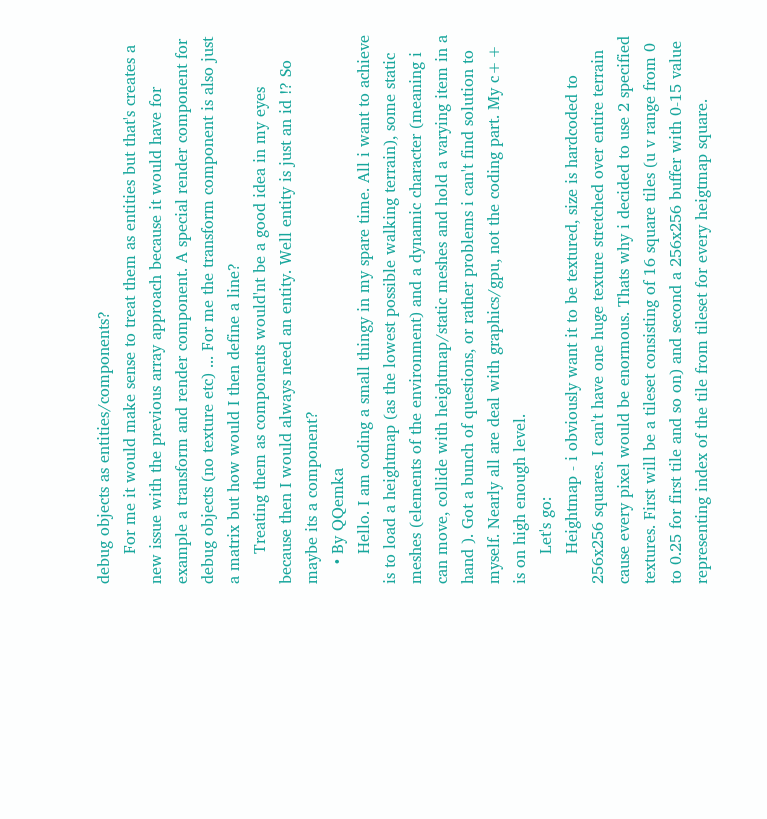debug objects as entities/components?
      For me it would make sense to treat them as entities but that's creates a new issue with the previous array approach because it would have for example a transform and render component. A special render component for debug objects (no texture etc) ... For me the transform component is also just a matrix but how would I then define a line?
      Treating them as components would'nt be a good idea in my eyes because then I would always need an entity. Well entity is just an id !? So maybe its a component?
    • By QQemka
      Hello. I am coding a small thingy in my spare time. All i want to achieve is to load a heightmap (as the lowest possible walking terrain), some static meshes (elements of the environment) and a dynamic character (meaning i can move, collide with heightmap/static meshes and hold a varying item in a hand ). Got a bunch of questions, or rather problems i can't find solution to myself. Nearly all are deal with graphics/gpu, not the coding part. My c++ is on high enough level.
      Let's go:
      Heightmap - i obviously want it to be textured, size is hardcoded to 256x256 squares. I can't have one huge texture stretched over entire terrain cause every pixel would be enormous. Thats why i decided to use 2 specified textures. First will be a tileset consisting of 16 square tiles (u v range from 0 to 0.25 for first tile and so on) and second a 256x256 buffer with 0-15 value representing index of the tile from tileset for every heigtmap square.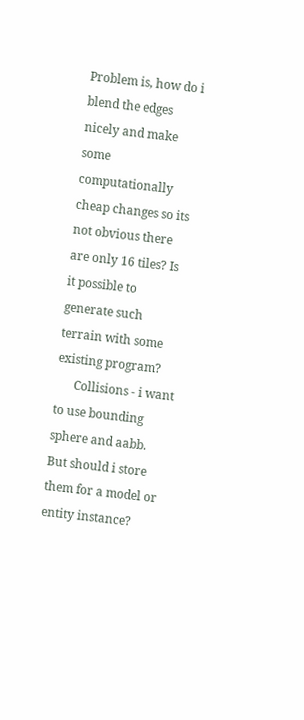Problem is, how do i blend the edges nicely and make some computationally cheap changes so its not obvious there are only 16 tiles? Is it possible to generate such terrain with some existing program?
      Collisions - i want to use bounding sphere and aabb. But should i store them for a model or entity instance?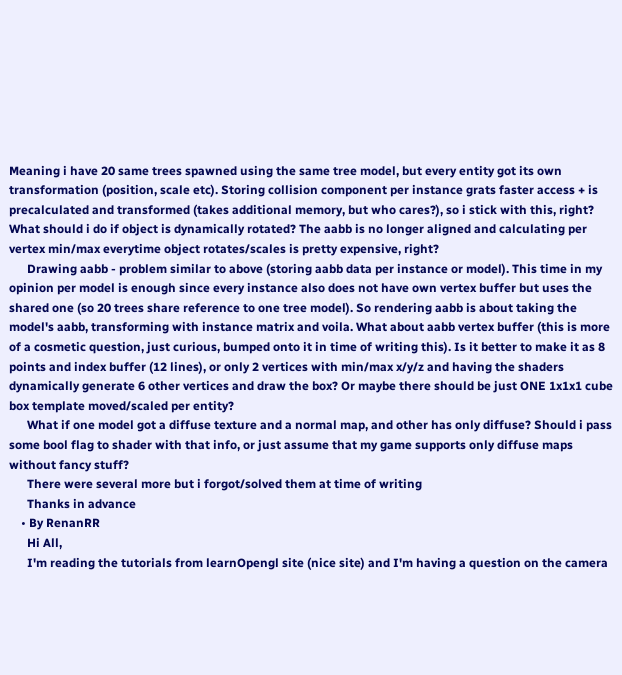Meaning i have 20 same trees spawned using the same tree model, but every entity got its own transformation (position, scale etc). Storing collision component per instance grats faster access + is precalculated and transformed (takes additional memory, but who cares?), so i stick with this, right? What should i do if object is dynamically rotated? The aabb is no longer aligned and calculating per vertex min/max everytime object rotates/scales is pretty expensive, right?
      Drawing aabb - problem similar to above (storing aabb data per instance or model). This time in my opinion per model is enough since every instance also does not have own vertex buffer but uses the shared one (so 20 trees share reference to one tree model). So rendering aabb is about taking the model's aabb, transforming with instance matrix and voila. What about aabb vertex buffer (this is more of a cosmetic question, just curious, bumped onto it in time of writing this). Is it better to make it as 8 points and index buffer (12 lines), or only 2 vertices with min/max x/y/z and having the shaders dynamically generate 6 other vertices and draw the box? Or maybe there should be just ONE 1x1x1 cube box template moved/scaled per entity?
      What if one model got a diffuse texture and a normal map, and other has only diffuse? Should i pass some bool flag to shader with that info, or just assume that my game supports only diffuse maps without fancy stuff?
      There were several more but i forgot/solved them at time of writing
      Thanks in advance
    • By RenanRR
      Hi All,
      I'm reading the tutorials from learnOpengl site (nice site) and I'm having a question on the camera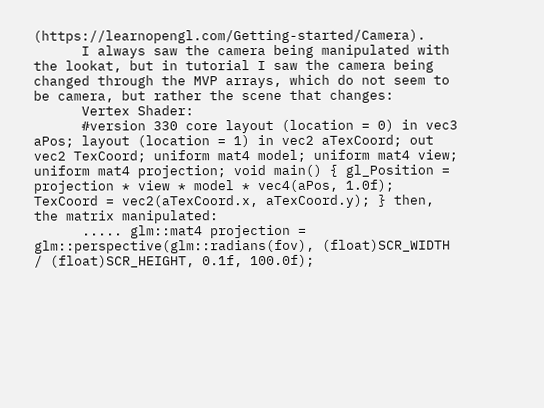(https://learnopengl.com/Getting-started/Camera).
      I always saw the camera being manipulated with the lookat, but in tutorial I saw the camera being changed through the MVP arrays, which do not seem to be camera, but rather the scene that changes:
      Vertex Shader:
      #version 330 core layout (location = 0) in vec3 aPos; layout (location = 1) in vec2 aTexCoord; out vec2 TexCoord; uniform mat4 model; uniform mat4 view; uniform mat4 projection; void main() { gl_Position = projection * view * model * vec4(aPos, 1.0f); TexCoord = vec2(aTexCoord.x, aTexCoord.y); } then, the matrix manipulated:
      ..... glm::mat4 projection = glm::perspective(glm::radians(fov), (float)SCR_WIDTH / (float)SCR_HEIGHT, 0.1f, 100.0f);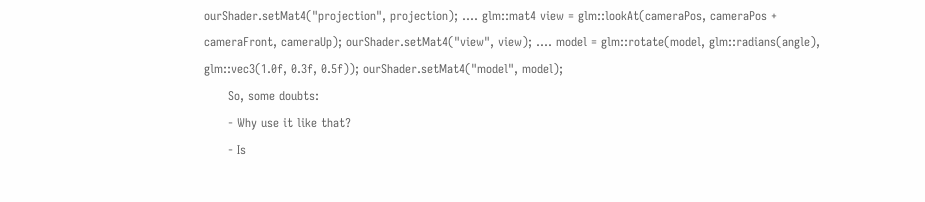ourShader.setMat4("projection", projection); .... glm::mat4 view = glm::lookAt(cameraPos, cameraPos + cameraFront, cameraUp); ourShader.setMat4("view", view); .... model = glm::rotate(model, glm::radians(angle), glm::vec3(1.0f, 0.3f, 0.5f)); ourShader.setMat4("model", model);
      So, some doubts:
      - Why use it like that?
      - Is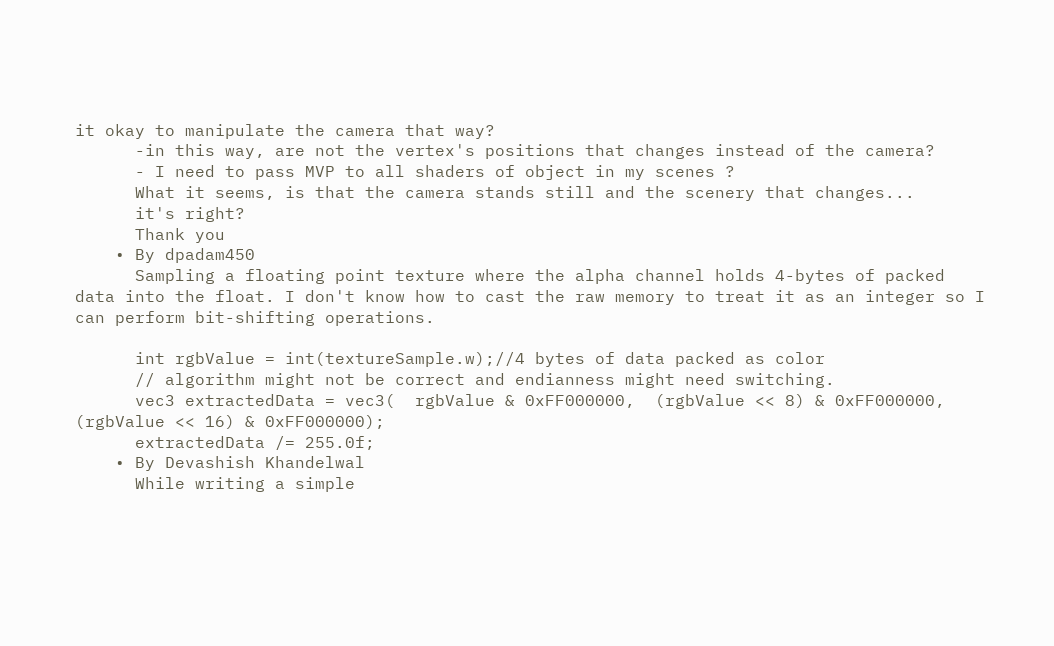it okay to manipulate the camera that way?
      -in this way, are not the vertex's positions that changes instead of the camera?
      - I need to pass MVP to all shaders of object in my scenes ?
      What it seems, is that the camera stands still and the scenery that changes...
      it's right?
      Thank you
    • By dpadam450
      Sampling a floating point texture where the alpha channel holds 4-bytes of packed data into the float. I don't know how to cast the raw memory to treat it as an integer so I can perform bit-shifting operations.

      int rgbValue = int(textureSample.w);//4 bytes of data packed as color
      // algorithm might not be correct and endianness might need switching.
      vec3 extractedData = vec3(  rgbValue & 0xFF000000,  (rgbValue << 8) & 0xFF000000, (rgbValue << 16) & 0xFF000000);
      extractedData /= 255.0f;
    • By Devashish Khandelwal
      While writing a simple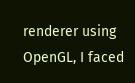renderer using OpenGL, I faced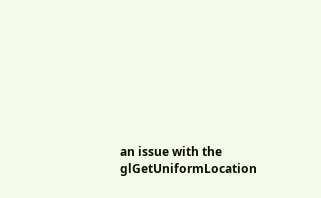an issue with the glGetUniformLocation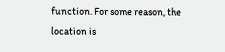function. For some reason, the location is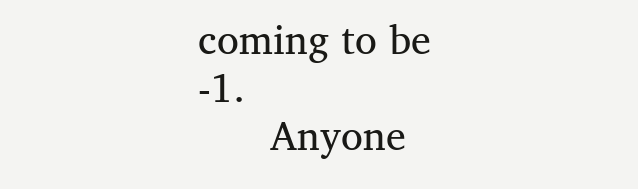coming to be -1.
      Anyone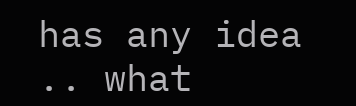has any idea .. what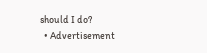should I do?
  • Advertisement